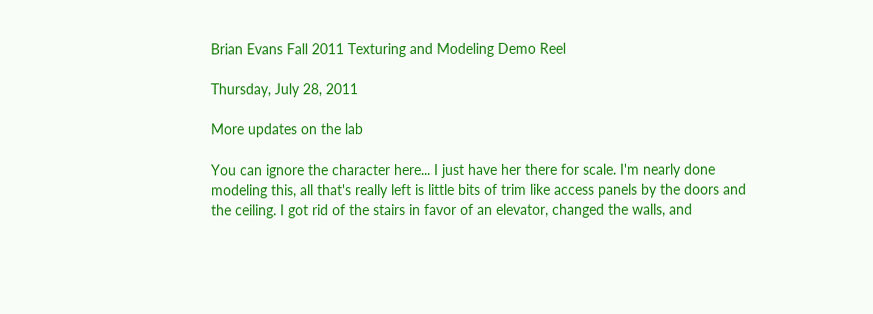Brian Evans Fall 2011 Texturing and Modeling Demo Reel

Thursday, July 28, 2011

More updates on the lab

You can ignore the character here... I just have her there for scale. I'm nearly done modeling this, all that's really left is little bits of trim like access panels by the doors and the ceiling. I got rid of the stairs in favor of an elevator, changed the walls, and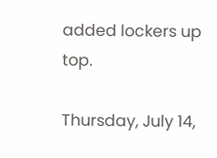added lockers up top.

Thursday, July 14,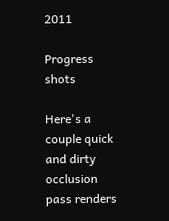2011

Progress shots

Here's a couple quick and dirty occlusion pass renders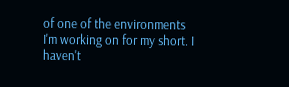of one of the environments I'm working on for my short. I haven't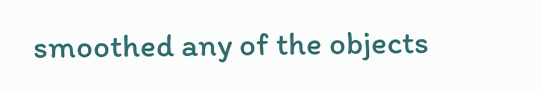smoothed any of the objects